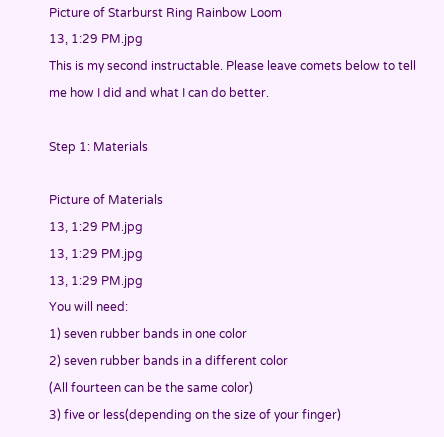Picture of Starburst Ring Rainbow Loom
13, 1:29 PM.jpg
This is my second instructable. Please leave comets below to tell me how I did and what I can do better.

Step 1: Materials

Picture of Materials
13, 1:29 PM.jpg
13, 1:29 PM.jpg
13, 1:29 PM.jpg
You will need:
1) seven rubber bands in one color
2) seven rubber bands in a different color
(All fourteen can be the same color)
3) five or less(depending on the size of your finger)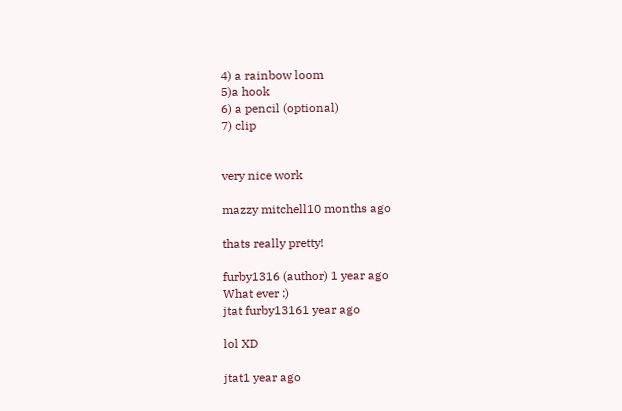4) a rainbow loom
5)a hook
6) a pencil (optional)
7) clip


very nice work

mazzy mitchell10 months ago

thats really pretty!

furby1316 (author) 1 year ago
What ever :)
jtat furby13161 year ago

lol XD

jtat1 year ago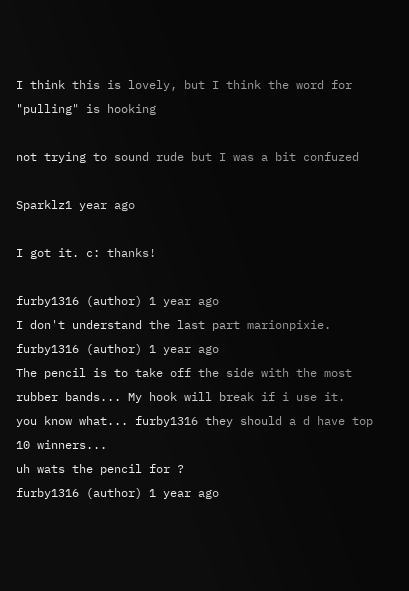I think this is lovely, but I think the word for "pulling" is hooking

not trying to sound rude but I was a bit confuzed

Sparklz1 year ago

I got it. c: thanks!

furby1316 (author) 1 year ago
I don't understand the last part marionpixie.
furby1316 (author) 1 year ago
The pencil is to take off the side with the most rubber bands... My hook will break if i use it.
you know what... furby1316 they should a d have top 10 winners...
uh wats the pencil for ?
furby1316 (author) 1 year ago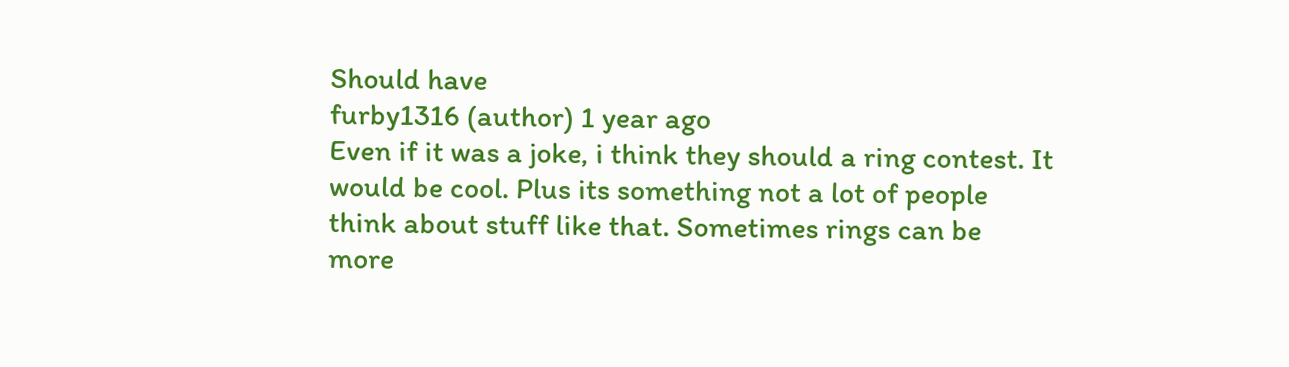Should have
furby1316 (author) 1 year ago
Even if it was a joke, i think they should a ring contest. It would be cool. Plus its something not a lot of people think about stuff like that. Sometimes rings can be more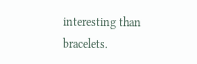interesting than bracelets.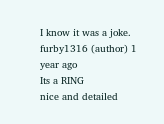I know it was a joke.
furby1316 (author) 1 year ago
Its a RING
nice and detailed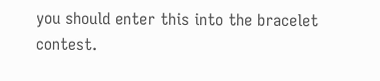you should enter this into the bracelet contest.